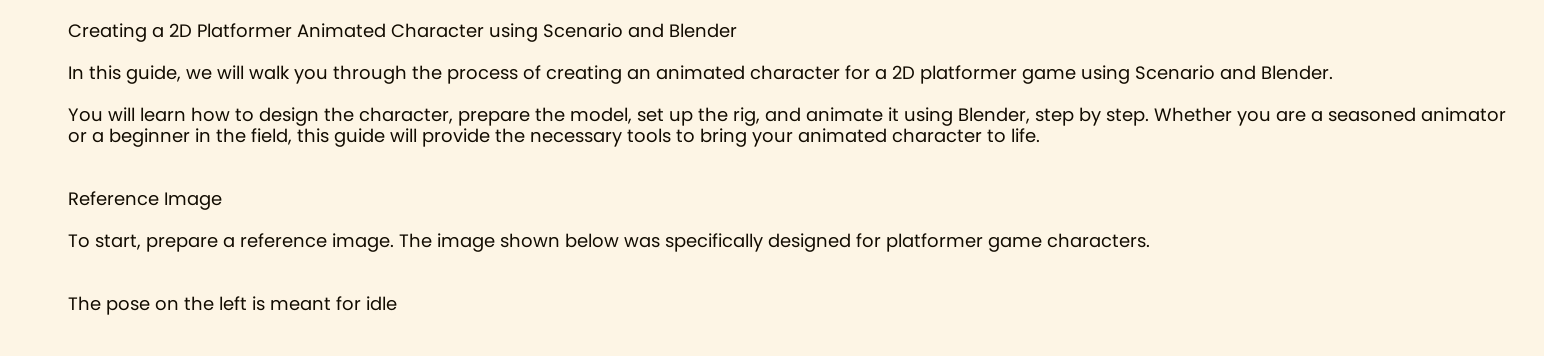Creating a 2D Platformer Animated Character using Scenario and Blender

In this guide, we will walk you through the process of creating an animated character for a 2D platformer game using Scenario and Blender.

You will learn how to design the character, prepare the model, set up the rig, and animate it using Blender, step by step. Whether you are a seasoned animator or a beginner in the field, this guide will provide the necessary tools to bring your animated character to life.


Reference Image

To start, prepare a reference image. The image shown below was specifically designed for platformer game characters.


The pose on the left is meant for idle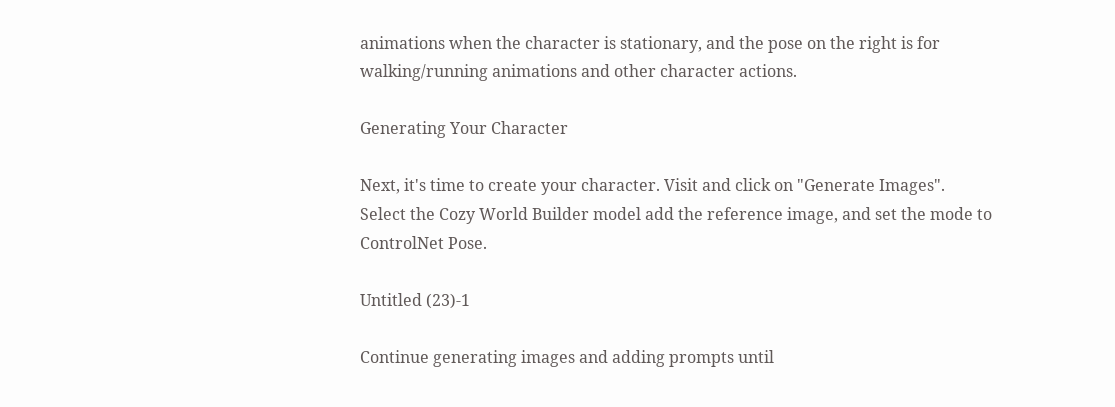animations when the character is stationary, and the pose on the right is for walking/running animations and other character actions.

Generating Your Character

Next, it's time to create your character. Visit and click on "Generate Images". Select the Cozy World Builder model add the reference image, and set the mode to ControlNet Pose.

Untitled (23)-1

Continue generating images and adding prompts until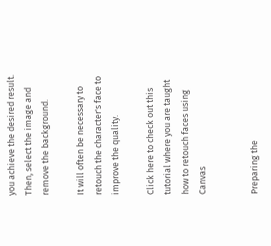you achieve the desired result. Then, select the image and remove the background.

It will often be necessary to retouch the character's face to improve the quality.

Click here to check out this tutorial where you are taught how to retouch faces using Canvas


Preparing the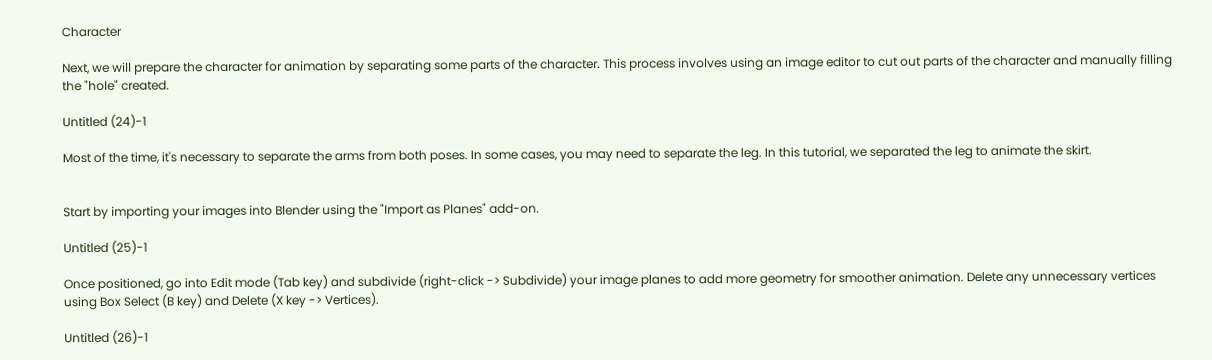Character

Next, we will prepare the character for animation by separating some parts of the character. This process involves using an image editor to cut out parts of the character and manually filling the "hole" created.

Untitled (24)-1

Most of the time, it's necessary to separate the arms from both poses. In some cases, you may need to separate the leg. In this tutorial, we separated the leg to animate the skirt.


Start by importing your images into Blender using the "Import as Planes" add-on.

Untitled (25)-1

Once positioned, go into Edit mode (Tab key) and subdivide (right-click -> Subdivide) your image planes to add more geometry for smoother animation. Delete any unnecessary vertices using Box Select (B key) and Delete (X key -> Vertices).

Untitled (26)-1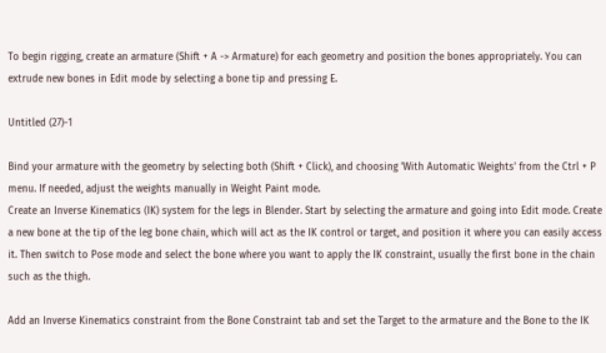To begin rigging, create an armature (Shift + A -> Armature) for each geometry and position the bones appropriately. You can extrude new bones in Edit mode by selecting a bone tip and pressing E.

Untitled (27)-1

Bind your armature with the geometry by selecting both (Shift + Click), and choosing 'With Automatic Weights' from the Ctrl + P menu. If needed, adjust the weights manually in Weight Paint mode.
Create an Inverse Kinematics (IK) system for the legs in Blender. Start by selecting the armature and going into Edit mode. Create a new bone at the tip of the leg bone chain, which will act as the IK control or target, and position it where you can easily access it. Then switch to Pose mode and select the bone where you want to apply the IK constraint, usually the first bone in the chain such as the thigh.

Add an Inverse Kinematics constraint from the Bone Constraint tab and set the Target to the armature and the Bone to the IK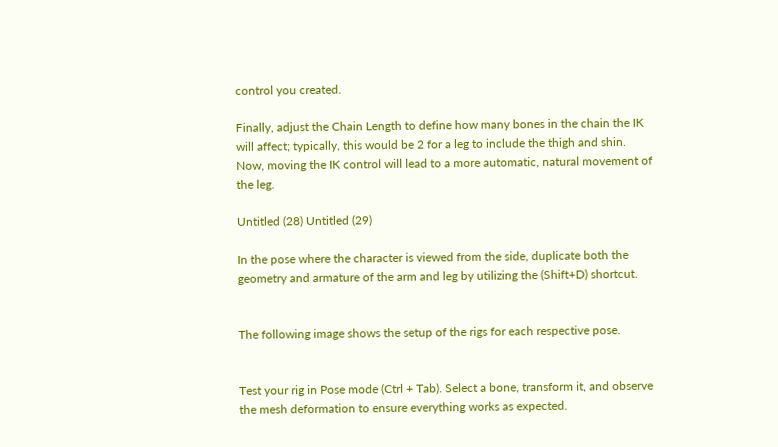control you created.

Finally, adjust the Chain Length to define how many bones in the chain the IK will affect; typically, this would be 2 for a leg to include the thigh and shin. Now, moving the IK control will lead to a more automatic, natural movement of the leg.

Untitled (28) Untitled (29)

In the pose where the character is viewed from the side, duplicate both the geometry and armature of the arm and leg by utilizing the (Shift+D) shortcut.


The following image shows the setup of the rigs for each respective pose.


Test your rig in Pose mode (Ctrl + Tab). Select a bone, transform it, and observe the mesh deformation to ensure everything works as expected.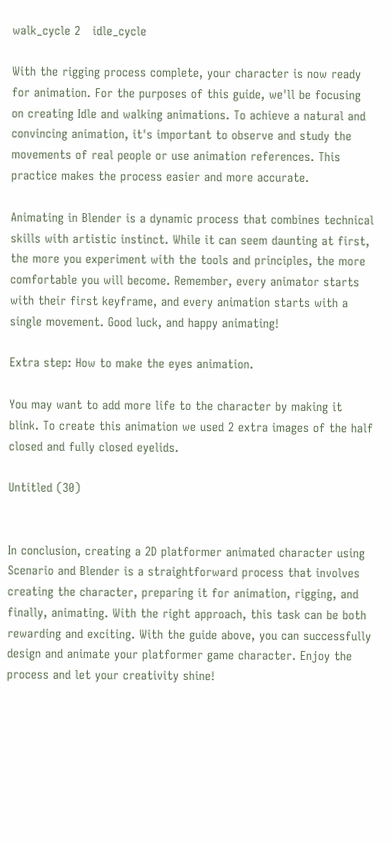walk_cycle 2   idle_cycle

With the rigging process complete, your character is now ready for animation. For the purposes of this guide, we'll be focusing on creating Idle and walking animations. To achieve a natural and convincing animation, it's important to observe and study the movements of real people or use animation references. This practice makes the process easier and more accurate.

Animating in Blender is a dynamic process that combines technical skills with artistic instinct. While it can seem daunting at first, the more you experiment with the tools and principles, the more comfortable you will become. Remember, every animator starts with their first keyframe, and every animation starts with a single movement. Good luck, and happy animating!

Extra step: How to make the eyes animation.

You may want to add more life to the character by making it blink. To create this animation we used 2 extra images of the half closed and fully closed eyelids.

Untitled (30)


In conclusion, creating a 2D platformer animated character using Scenario and Blender is a straightforward process that involves creating the character, preparing it for animation, rigging, and finally, animating. With the right approach, this task can be both rewarding and exciting. With the guide above, you can successfully design and animate your platformer game character. Enjoy the process and let your creativity shine!